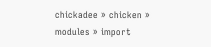chickadee » chicken » modules » import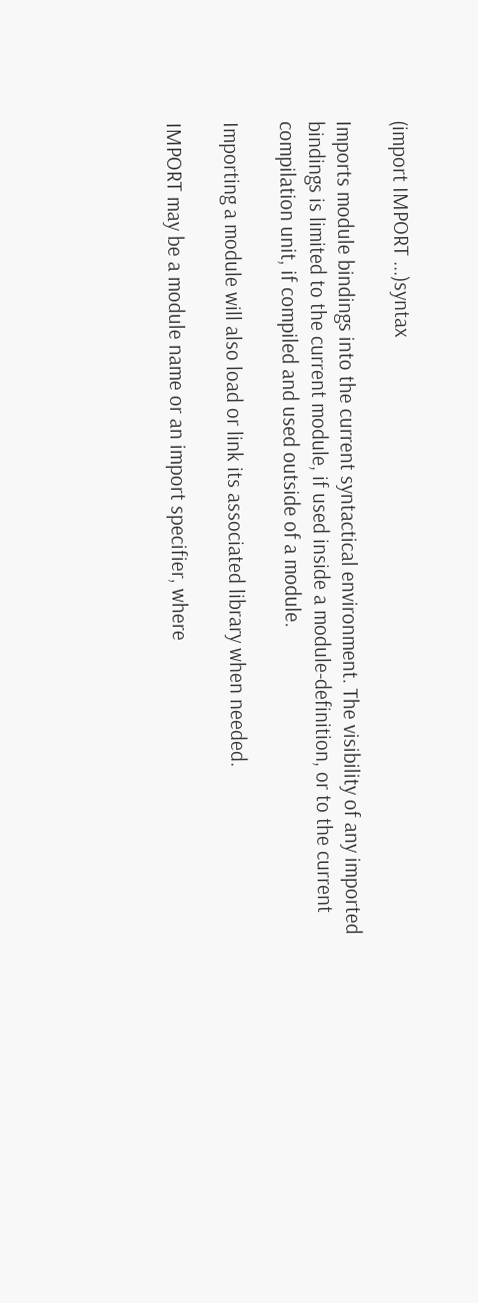(import IMPORT ...)syntax

Imports module bindings into the current syntactical environment. The visibility of any imported bindings is limited to the current module, if used inside a module-definition, or to the current compilation unit, if compiled and used outside of a module.

Importing a module will also load or link its associated library when needed.

IMPORT may be a module name or an import specifier, where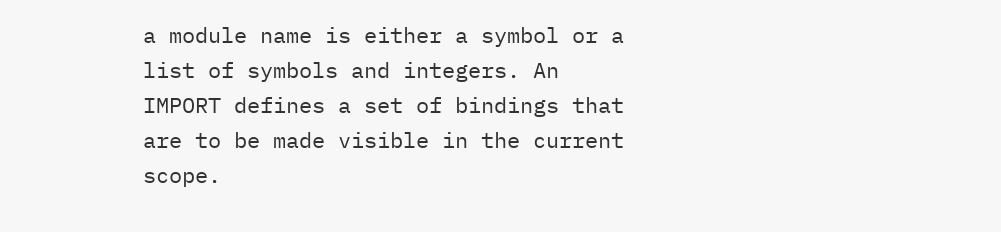a module name is either a symbol or a list of symbols and integers. An IMPORT defines a set of bindings that are to be made visible in the current scope.